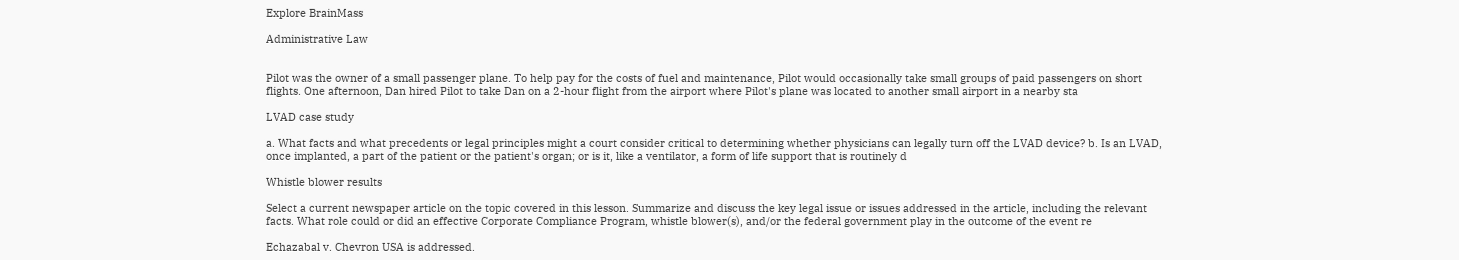Explore BrainMass

Administrative Law


Pilot was the owner of a small passenger plane. To help pay for the costs of fuel and maintenance, Pilot would occasionally take small groups of paid passengers on short flights. One afternoon, Dan hired Pilot to take Dan on a 2-hour flight from the airport where Pilot's plane was located to another small airport in a nearby sta

LVAD case study

a. What facts and what precedents or legal principles might a court consider critical to determining whether physicians can legally turn off the LVAD device? b. Is an LVAD, once implanted, a part of the patient or the patient's organ; or is it, like a ventilator, a form of life support that is routinely d

Whistle blower results

Select a current newspaper article on the topic covered in this lesson. Summarize and discuss the key legal issue or issues addressed in the article, including the relevant facts. What role could or did an effective Corporate Compliance Program, whistle blower(s), and/or the federal government play in the outcome of the event re

Echazabal v. Chevron USA is addressed.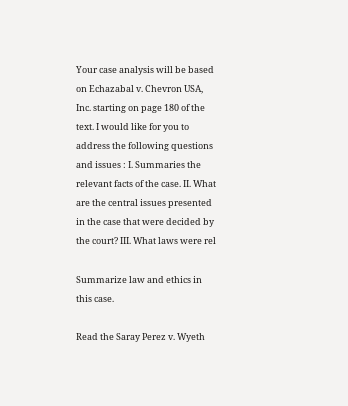Your case analysis will be based on Echazabal v. Chevron USA, Inc. starting on page 180 of the text. I would like for you to address the following questions and issues : I. Summaries the relevant facts of the case. II. What are the central issues presented in the case that were decided by the court? III. What laws were rel

Summarize law and ethics in this case.

Read the Saray Perez v. Wyeth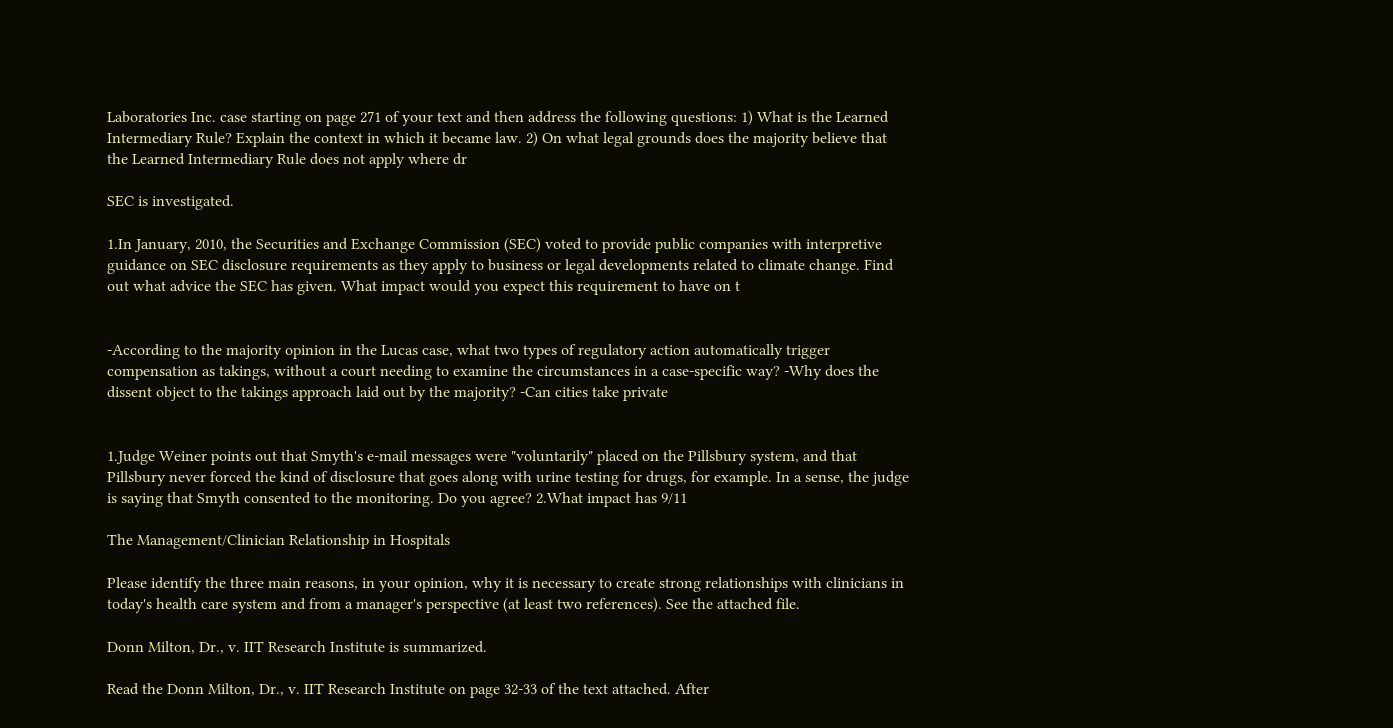Laboratories Inc. case starting on page 271 of your text and then address the following questions: 1) What is the Learned Intermediary Rule? Explain the context in which it became law. 2) On what legal grounds does the majority believe that the Learned Intermediary Rule does not apply where dr

SEC is investigated.

1.In January, 2010, the Securities and Exchange Commission (SEC) voted to provide public companies with interpretive guidance on SEC disclosure requirements as they apply to business or legal developments related to climate change. Find out what advice the SEC has given. What impact would you expect this requirement to have on t


-According to the majority opinion in the Lucas case, what two types of regulatory action automatically trigger compensation as takings, without a court needing to examine the circumstances in a case-specific way? -Why does the dissent object to the takings approach laid out by the majority? -Can cities take private


1.Judge Weiner points out that Smyth's e-mail messages were "voluntarily" placed on the Pillsbury system, and that Pillsbury never forced the kind of disclosure that goes along with urine testing for drugs, for example. In a sense, the judge is saying that Smyth consented to the monitoring. Do you agree? 2.What impact has 9/11

The Management/Clinician Relationship in Hospitals

Please identify the three main reasons, in your opinion, why it is necessary to create strong relationships with clinicians in today's health care system and from a manager's perspective (at least two references). See the attached file.

Donn Milton, Dr., v. IIT Research Institute is summarized.

Read the Donn Milton, Dr., v. IIT Research Institute on page 32-33 of the text attached. After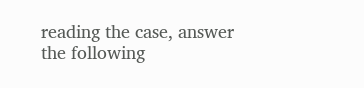reading the case, answer the following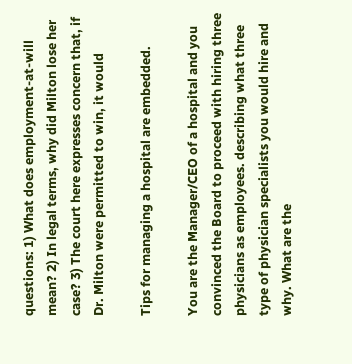questions: 1) What does employment-at-will mean? 2) In legal terms, why did Milton lose her case? 3) The court here expresses concern that, if Dr. Milton were permitted to win, it would

Tips for managing a hospital are embedded.

You are the Manager/CEO of a hospital and you convinced the Board to proceed with hiring three physicians as employees. describing what three type of physician specialists you would hire and why. What are the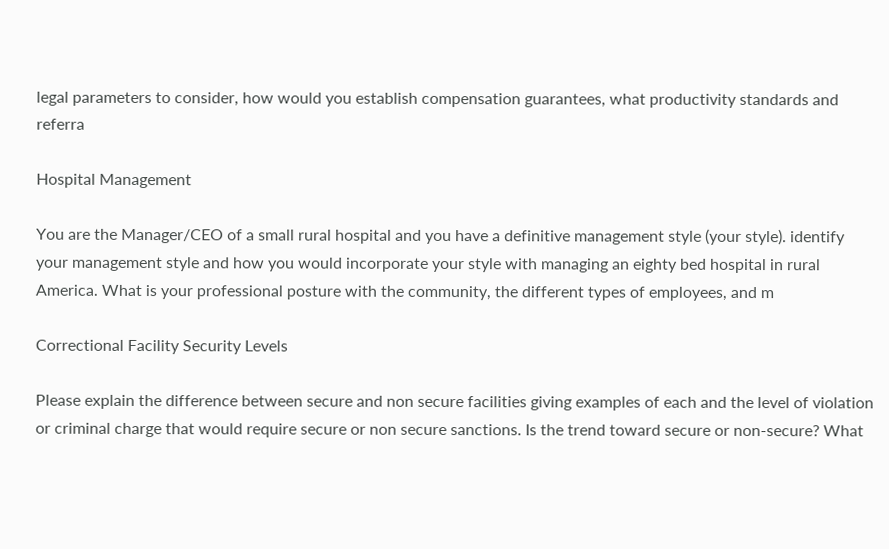legal parameters to consider, how would you establish compensation guarantees, what productivity standards and referra

Hospital Management

You are the Manager/CEO of a small rural hospital and you have a definitive management style (your style). identify your management style and how you would incorporate your style with managing an eighty bed hospital in rural America. What is your professional posture with the community, the different types of employees, and m

Correctional Facility Security Levels

Please explain the difference between secure and non secure facilities giving examples of each and the level of violation or criminal charge that would require secure or non secure sanctions. Is the trend toward secure or non-secure? What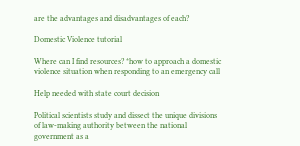are the advantages and disadvantages of each?

Domestic Violence tutorial

Where can I find resources? *how to approach a domestic violence situation when responding to an emergency call

Help needed with state court decision

Political scientists study and dissect the unique divisions of law-making authority between the national government as a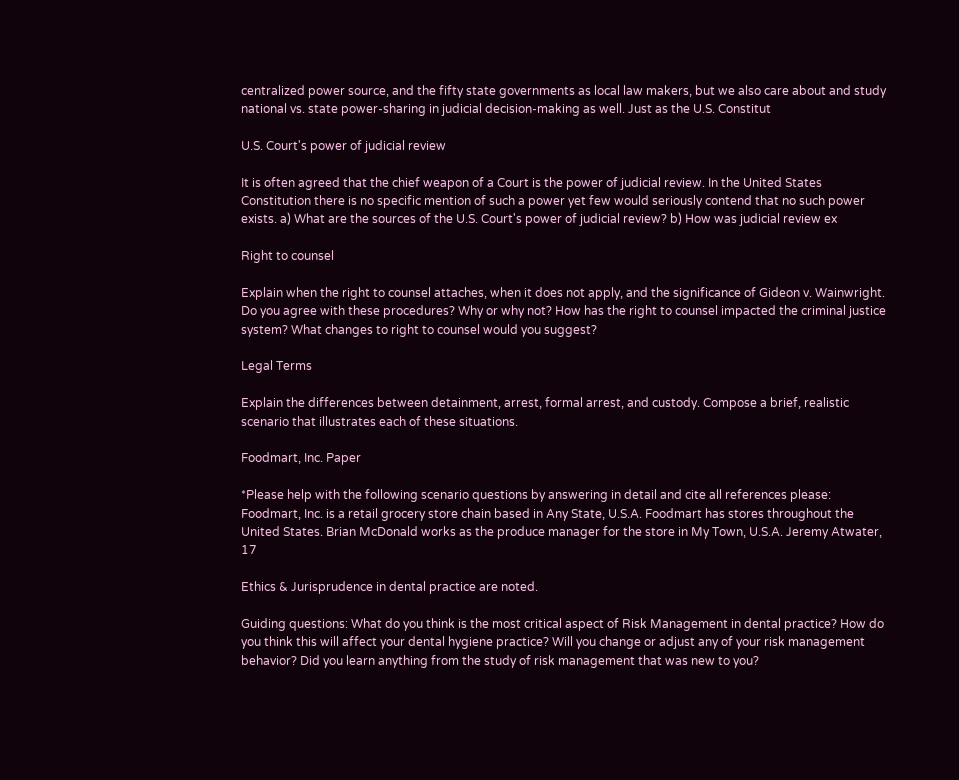centralized power source, and the fifty state governments as local law makers, but we also care about and study national vs. state power-sharing in judicial decision-making as well. Just as the U.S. Constitut

U.S. Court's power of judicial review

It is often agreed that the chief weapon of a Court is the power of judicial review. In the United States Constitution there is no specific mention of such a power yet few would seriously contend that no such power exists. a) What are the sources of the U.S. Court's power of judicial review? b) How was judicial review ex

Right to counsel

Explain when the right to counsel attaches, when it does not apply, and the significance of Gideon v. Wainwright. Do you agree with these procedures? Why or why not? How has the right to counsel impacted the criminal justice system? What changes to right to counsel would you suggest?

Legal Terms

Explain the differences between detainment, arrest, formal arrest, and custody. Compose a brief, realistic scenario that illustrates each of these situations.

Foodmart, Inc. Paper

*Please help with the following scenario questions by answering in detail and cite all references please: Foodmart, Inc. is a retail grocery store chain based in Any State, U.S.A. Foodmart has stores throughout the United States. Brian McDonald works as the produce manager for the store in My Town, U.S.A. Jeremy Atwater, 17

Ethics & Jurisprudence in dental practice are noted.

Guiding questions: What do you think is the most critical aspect of Risk Management in dental practice? How do you think this will affect your dental hygiene practice? Will you change or adjust any of your risk management behavior? Did you learn anything from the study of risk management that was new to you?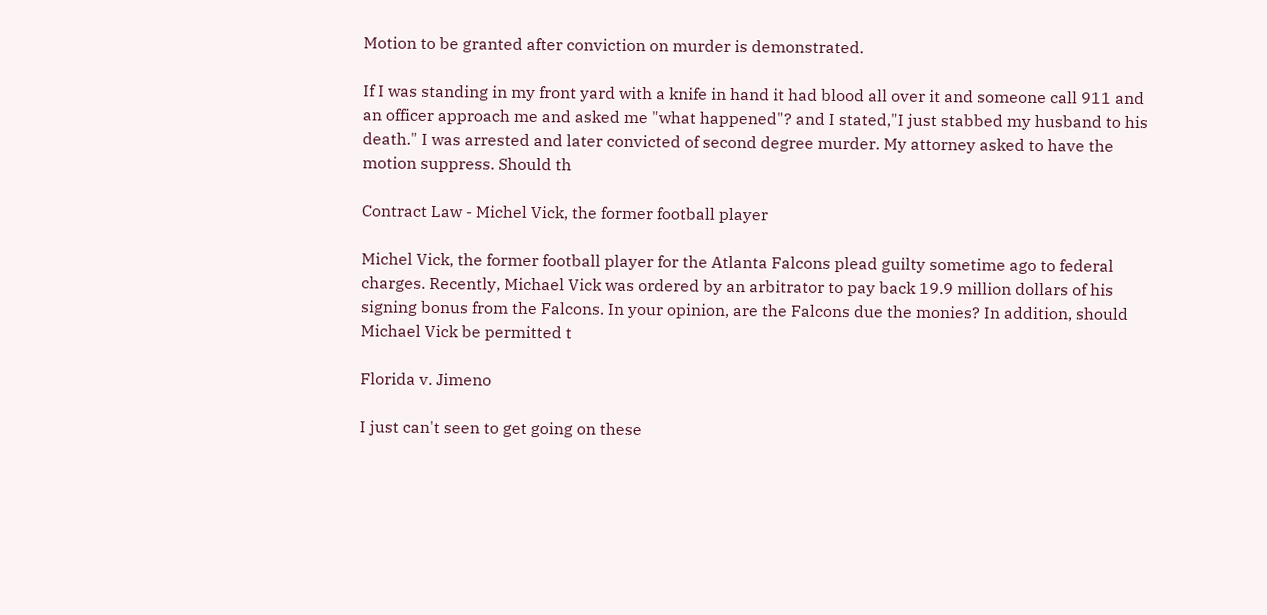Motion to be granted after conviction on murder is demonstrated.

If I was standing in my front yard with a knife in hand it had blood all over it and someone call 911 and an officer approach me and asked me "what happened"? and I stated,"I just stabbed my husband to his death." I was arrested and later convicted of second degree murder. My attorney asked to have the motion suppress. Should th

Contract Law - Michel Vick, the former football player

Michel Vick, the former football player for the Atlanta Falcons plead guilty sometime ago to federal charges. Recently, Michael Vick was ordered by an arbitrator to pay back 19.9 million dollars of his signing bonus from the Falcons. In your opinion, are the Falcons due the monies? In addition, should Michael Vick be permitted t

Florida v. Jimeno

I just can't seen to get going on these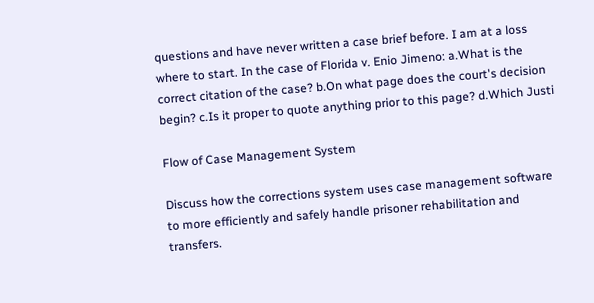questions and have never written a case brief before. I am at a loss where to start. In the case of Florida v. Enio Jimeno: a.What is the correct citation of the case? b.On what page does the court's decision begin? c.Is it proper to quote anything prior to this page? d.Which Justi

Flow of Case Management System

Discuss how the corrections system uses case management software to more efficiently and safely handle prisoner rehabilitation and transfers.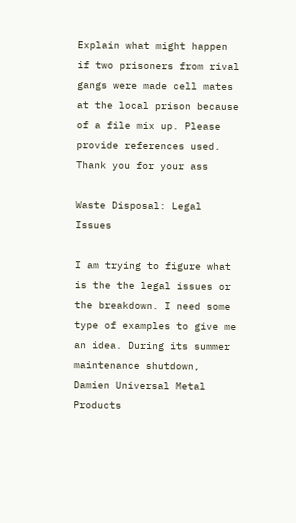Explain what might happen if two prisoners from rival gangs were made cell mates at the local prison because of a file mix up. Please provide references used. Thank you for your ass

Waste Disposal: Legal Issues

I am trying to figure what is the the legal issues or the breakdown. I need some type of examples to give me an idea. During its summer maintenance shutdown, Damien Universal Metal Products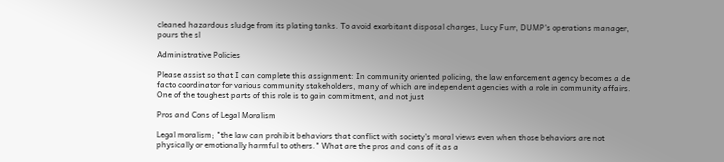cleaned hazardous sludge from its plating tanks. To avoid exorbitant disposal charges, Lucy Furr, DUMP's operations manager, pours the sl

Administrative Policies

Please assist so that I can complete this assignment: In community oriented policing, the law enforcement agency becomes a de facto coordinator for various community stakeholders, many of which are independent agencies with a role in community affairs. One of the toughest parts of this role is to gain commitment, and not just

Pros and Cons of Legal Moralism

Legal moralism; "the law can prohibit behaviors that conflict with society's moral views even when those behaviors are not physically or emotionally harmful to others." What are the pros and cons of it as a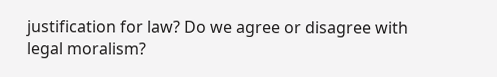justification for law? Do we agree or disagree with legal moralism?